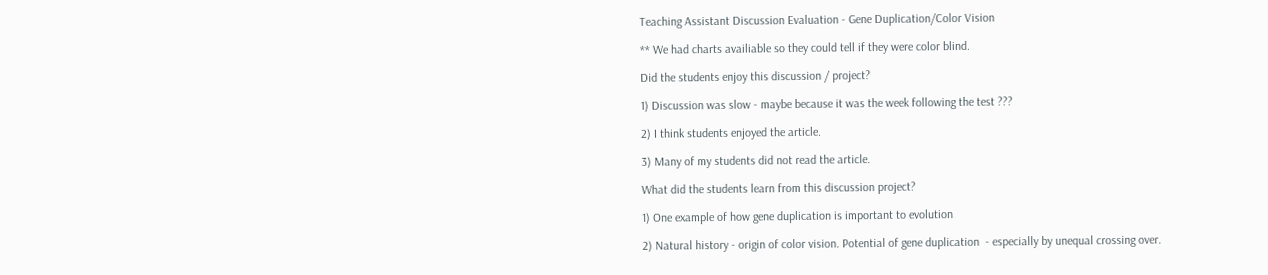Teaching Assistant Discussion Evaluation - Gene Duplication/Color Vision

** We had charts availiable so they could tell if they were color blind.

Did the students enjoy this discussion / project?

1) Discussion was slow - maybe because it was the week following the test ???

2) I think students enjoyed the article.

3) Many of my students did not read the article.

What did the students learn from this discussion project?

1) One example of how gene duplication is important to evolution

2) Natural history - origin of color vision. Potential of gene duplication  - especially by unequal crossing over.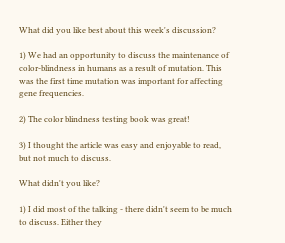What did you like best about this week's discussion?

1) We had an opportunity to discuss the maintenance of color-blindness in humans as a result of mutation. This was the first time mutation was important for affecting gene frequencies.

2) The color blindness testing book was great!

3) I thought the article was easy and enjoyable to read, but not much to discuss.

What didn't you like?

1) I did most of the talking - there didn't seem to be much to discuss. Either they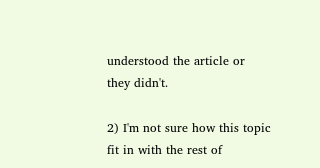understood the article or they didn't.

2) I'm not sure how this topic fit in with the rest of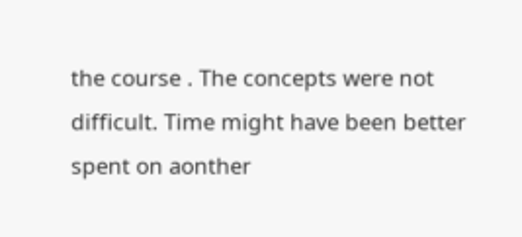the course . The concepts were not difficult. Time might have been better spent on aonther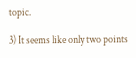topic.

3) It seems like only two points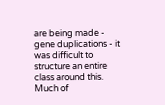are being made - gene duplications - it was difficult to structure an entire class around this. Much of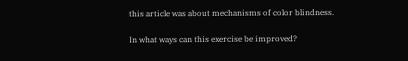this article was about mechanisms of color blindness.

In what ways can this exercise be improved?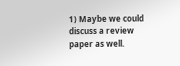1) Maybe we could discuss a review paper as well.